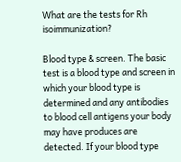What are the tests for Rh isoimmunization?

Blood type & screen. The basic test is a blood type and screen in which your blood type is determined and any antibodies to blood cell antigens your body may have produces are detected. If your blood type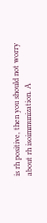is rh positive, then you should not worry about rh isoimmunization. A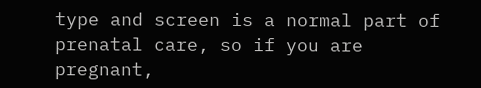type and screen is a normal part of prenatal care, so if you are pregnant,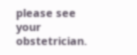please see your obstetrician.